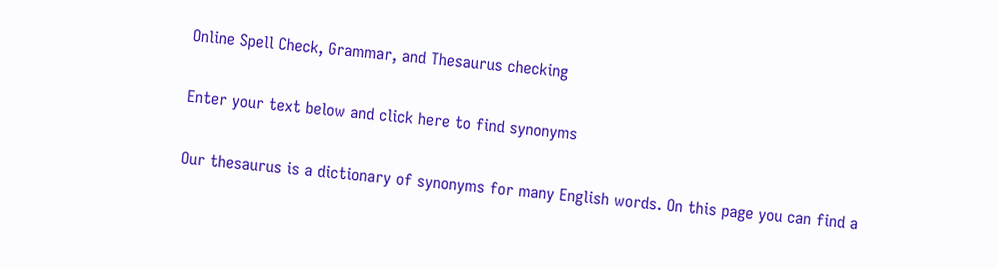Online Spell Check, Grammar, and Thesaurus checking

Enter your text below and click here to find synonyms

Our thesaurus is a dictionary of synonyms for many English words. On this page you can find a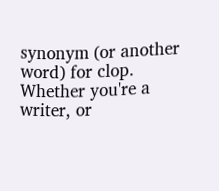synonym (or another word) for clop. Whether you're a writer, or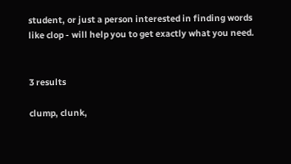student, or just a person interested in finding words like clop - will help you to get exactly what you need.


3 results

clump, clunk,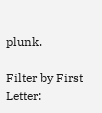plunk.

Filter by First Letter: